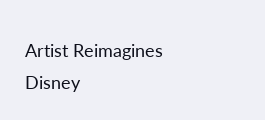Artist Reimagines Disney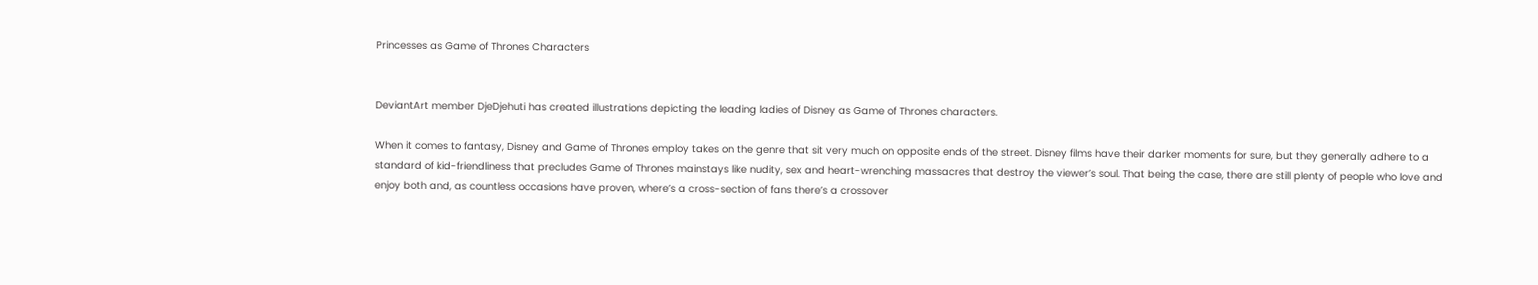Princesses as Game of Thrones Characters


DeviantArt member DjeDjehuti has created illustrations depicting the leading ladies of Disney as Game of Thrones characters.

When it comes to fantasy, Disney and Game of Thrones employ takes on the genre that sit very much on opposite ends of the street. Disney films have their darker moments for sure, but they generally adhere to a standard of kid-friendliness that precludes Game of Thrones mainstays like nudity, sex and heart-wrenching massacres that destroy the viewer’s soul. That being the case, there are still plenty of people who love and enjoy both and, as countless occasions have proven, where’s a cross-section of fans there’s a crossover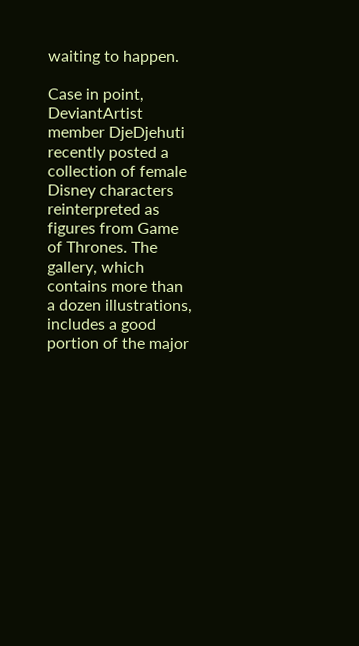waiting to happen.

Case in point, DeviantArtist member DjeDjehuti recently posted a collection of female Disney characters reinterpreted as figures from Game of Thrones. The gallery, which contains more than a dozen illustrations, includes a good portion of the major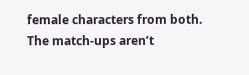female characters from both. The match-ups aren’t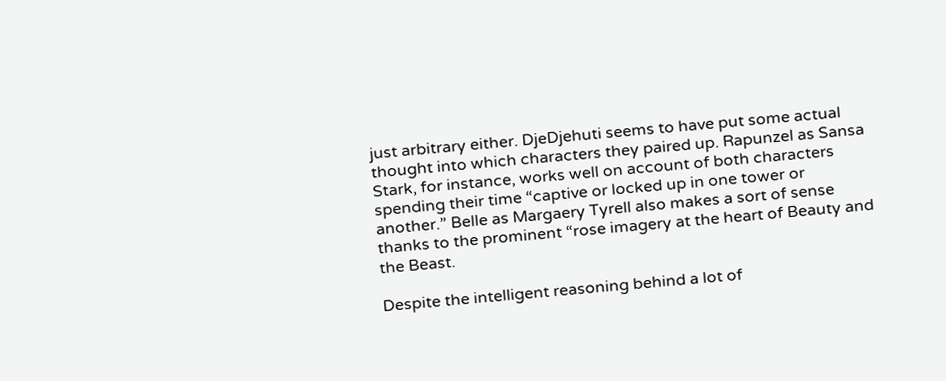just arbitrary either. DjeDjehuti seems to have put some actual thought into which characters they paired up. Rapunzel as Sansa Stark, for instance, works well on account of both characters spending their time “captive or locked up in one tower or another.” Belle as Margaery Tyrell also makes a sort of sense thanks to the prominent “rose imagery at the heart of Beauty and the Beast.

Despite the intelligent reasoning behind a lot of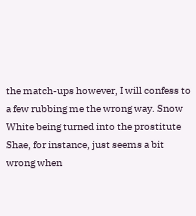the match-ups however, I will confess to a few rubbing me the wrong way. Snow White being turned into the prostitute Shae, for instance, just seems a bit wrong when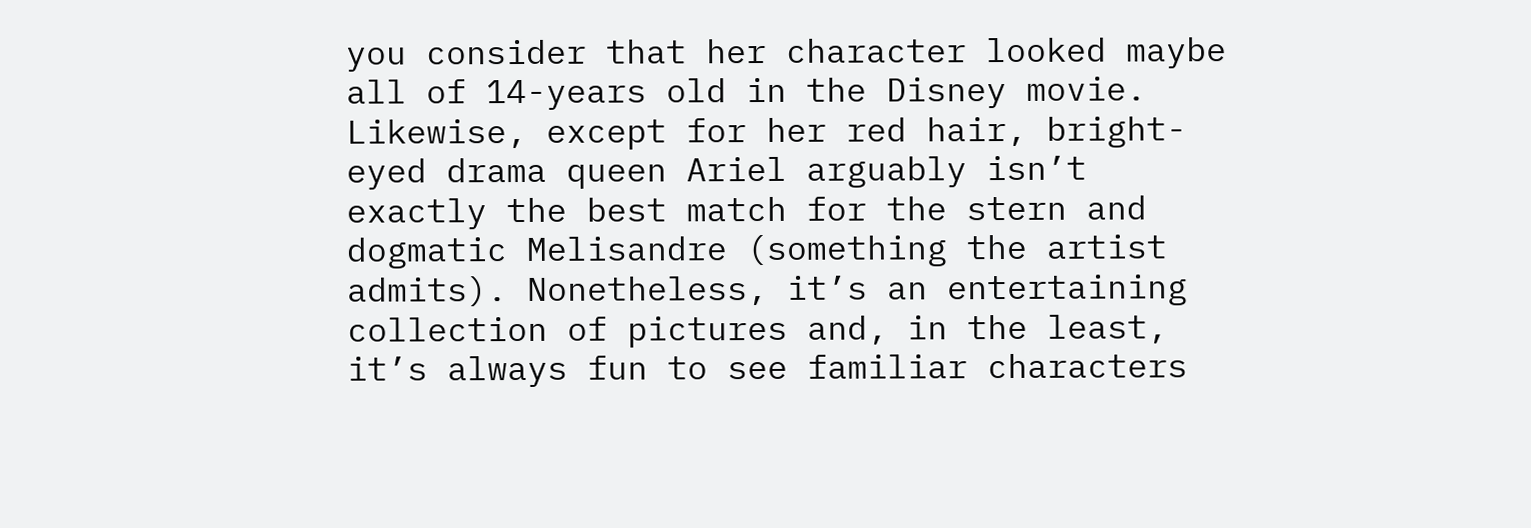you consider that her character looked maybe all of 14-years old in the Disney movie. Likewise, except for her red hair, bright-eyed drama queen Ariel arguably isn’t exactly the best match for the stern and dogmatic Melisandre (something the artist admits). Nonetheless, it’s an entertaining collection of pictures and, in the least, it’s always fun to see familiar characters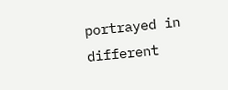portrayed in different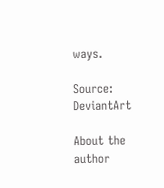ways.

Source: DeviantArt

About the author